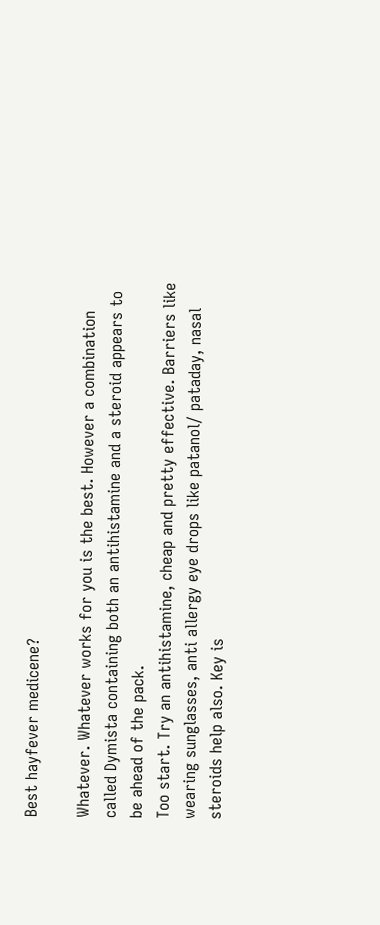Best hayfever medicene?

Whatever. Whatever works for you is the best. However a combination called Dymista containing both an antihistamine and a steroid appears to be ahead of the pack.
Too start. Try an antihistamine, cheap and pretty effective. Barriers like wearing sunglasses, anti allergy eye drops like patanol/ pataday, nasal steroids help also. Key is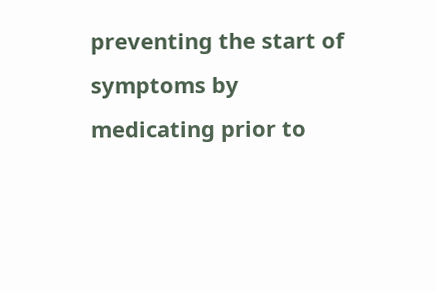preventing the start of symptoms by medicating prior to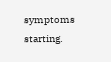symptoms starting.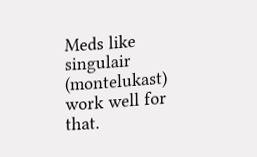Meds like singulair (montelukast) work well for that.